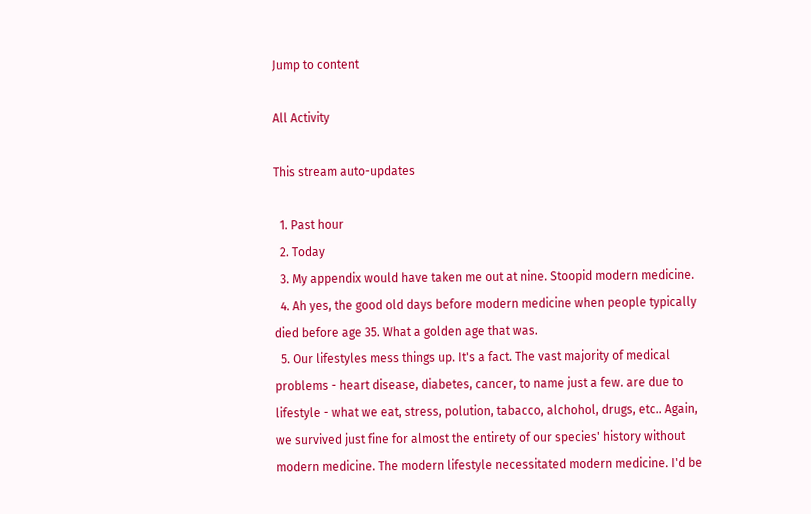Jump to content

All Activity

This stream auto-updates

  1. Past hour
  2. Today
  3. My appendix would have taken me out at nine. Stoopid modern medicine.
  4. Ah yes, the good old days before modern medicine when people typically died before age 35. What a golden age that was.
  5. Our lifestyles mess things up. It's a fact. The vast majority of medical problems - heart disease, diabetes, cancer, to name just a few. are due to lifestyle - what we eat, stress, polution, tabacco, alchohol, drugs, etc.. Again, we survived just fine for almost the entirety of our species' history without modern medicine. The modern lifestyle necessitated modern medicine. I'd be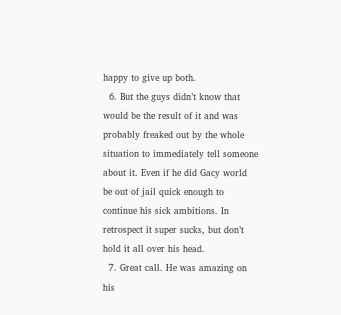happy to give up both.
  6. But the guys didn’t know that would be the result of it and was probably freaked out by the whole situation to immediately tell someone about it. Even if he did Gacy world be out of jail quick enough to continue his sick ambitions. In retrospect it super sucks, but don’t hold it all over his head.
  7. Great call. He was amazing on his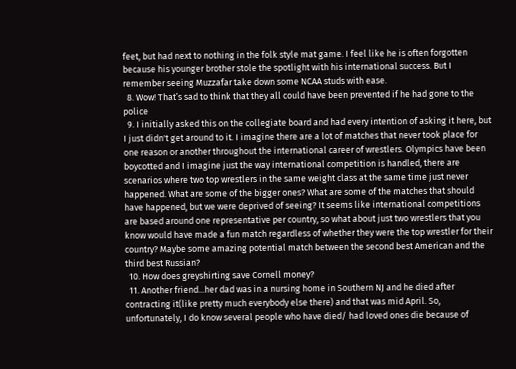feet, but had next to nothing in the folk style mat game. I feel like he is often forgotten because his younger brother stole the spotlight with his international success. But I remember seeing Muzzafar take down some NCAA studs with ease.
  8. Wow! That’s sad to think that they all could have been prevented if he had gone to the police
  9. I initially asked this on the collegiate board and had every intention of asking it here, but I just didn't get around to it. I imagine there are a lot of matches that never took place for one reason or another throughout the international career of wrestlers. Olympics have been boycotted and I imagine just the way international competition is handled, there are scenarios where two top wrestlers in the same weight class at the same time just never happened. What are some of the bigger ones? What are some of the matches that should have happened, but we were deprived of seeing? It seems like international competitions are based around one representative per country, so what about just two wrestlers that you know would have made a fun match regardless of whether they were the top wrestler for their country? Maybe some amazing potential match between the second best American and the third best Russian?
  10. How does greyshirting save Cornell money?
  11. Another friend...her dad was in a nursing home in Southern NJ and he died after contracting it(like pretty much everybody else there) and that was mid April. So, unfortunately, I do know several people who have died/ had loved ones die because of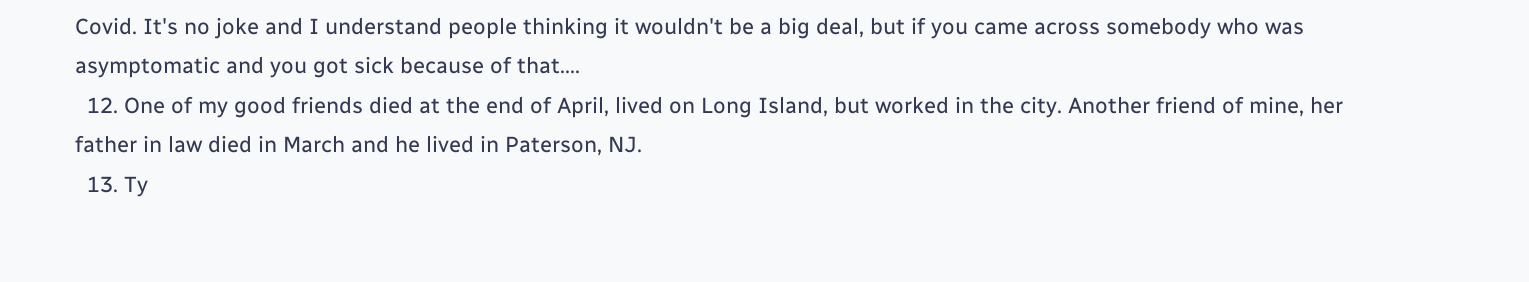Covid. It's no joke and I understand people thinking it wouldn't be a big deal, but if you came across somebody who was asymptomatic and you got sick because of that....
  12. One of my good friends died at the end of April, lived on Long Island, but worked in the city. Another friend of mine, her father in law died in March and he lived in Paterson, NJ.
  13. Ty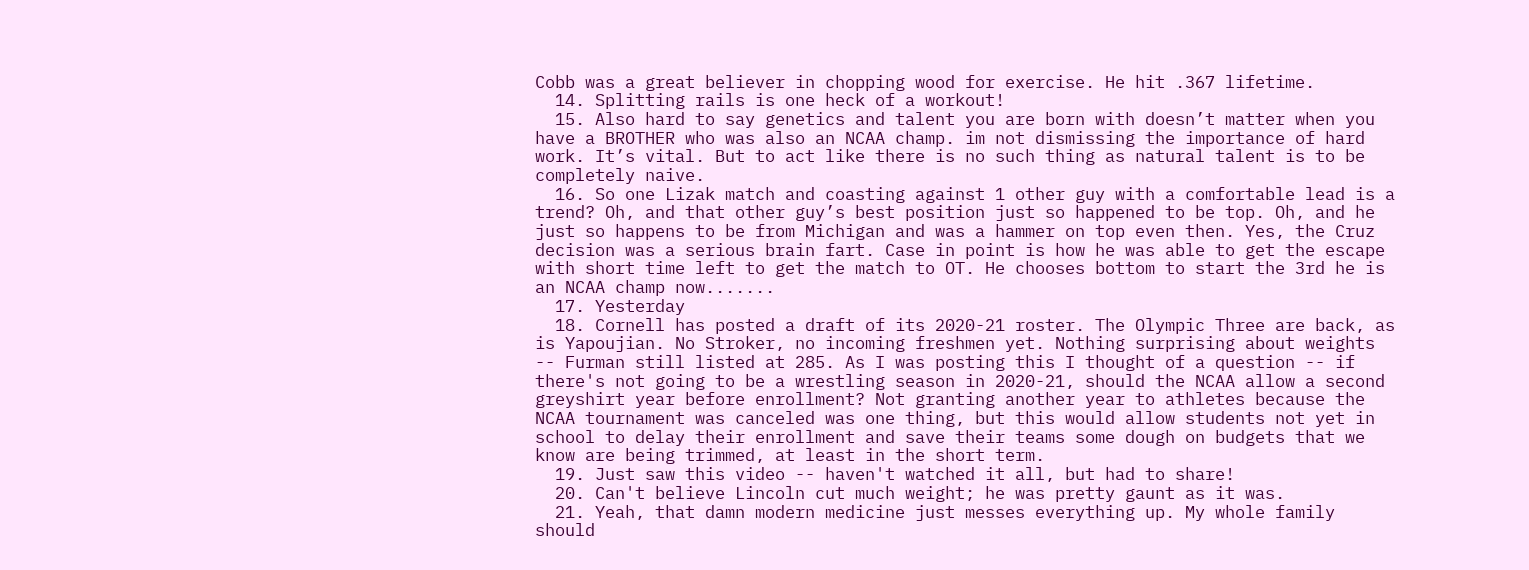Cobb was a great believer in chopping wood for exercise. He hit .367 lifetime.
  14. Splitting rails is one heck of a workout!
  15. Also hard to say genetics and talent you are born with doesn’t matter when you have a BROTHER who was also an NCAA champ. im not dismissing the importance of hard work. It’s vital. But to act like there is no such thing as natural talent is to be completely naive.
  16. So one Lizak match and coasting against 1 other guy with a comfortable lead is a trend? Oh, and that other guy’s best position just so happened to be top. Oh, and he just so happens to be from Michigan and was a hammer on top even then. Yes, the Cruz decision was a serious brain fart. Case in point is how he was able to get the escape with short time left to get the match to OT. He chooses bottom to start the 3rd he is an NCAA champ now.......
  17. Yesterday
  18. Cornell has posted a draft of its 2020-21 roster. The Olympic Three are back, as is Yapoujian. No Stroker, no incoming freshmen yet. Nothing surprising about weights -- Furman still listed at 285. As I was posting this I thought of a question -- if there's not going to be a wrestling season in 2020-21, should the NCAA allow a second greyshirt year before enrollment? Not granting another year to athletes because the NCAA tournament was canceled was one thing, but this would allow students not yet in school to delay their enrollment and save their teams some dough on budgets that we know are being trimmed, at least in the short term.
  19. Just saw this video -- haven't watched it all, but had to share!
  20. Can't believe Lincoln cut much weight; he was pretty gaunt as it was.
  21. Yeah, that damn modern medicine just messes everything up. My whole family should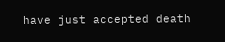have just accepted death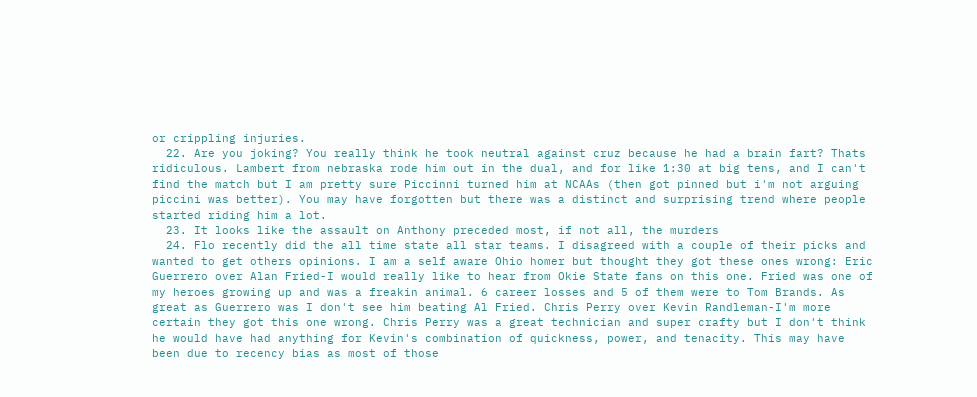or crippling injuries.
  22. Are you joking? You really think he took neutral against cruz because he had a brain fart? Thats ridiculous. Lambert from nebraska rode him out in the dual, and for like 1:30 at big tens, and I can't find the match but I am pretty sure Piccinni turned him at NCAAs (then got pinned but i'm not arguing piccini was better). You may have forgotten but there was a distinct and surprising trend where people started riding him a lot.
  23. It looks like the assault on Anthony preceded most, if not all, the murders
  24. Flo recently did the all time state all star teams. I disagreed with a couple of their picks and wanted to get others opinions. I am a self aware Ohio homer but thought they got these ones wrong: Eric Guerrero over Alan Fried-I would really like to hear from Okie State fans on this one. Fried was one of my heroes growing up and was a freakin animal. 6 career losses and 5 of them were to Tom Brands. As great as Guerrero was I don't see him beating Al Fried. Chris Perry over Kevin Randleman-I'm more certain they got this one wrong. Chris Perry was a great technician and super crafty but I don't think he would have had anything for Kevin's combination of quickness, power, and tenacity. This may have been due to recency bias as most of those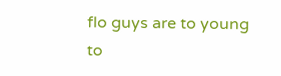flo guys are to young to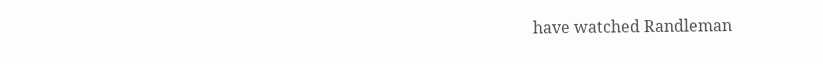have watched Randleman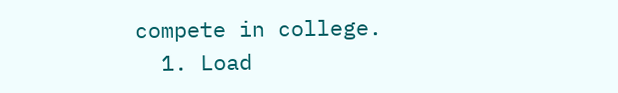compete in college.
  1. Load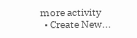more activity
  • Create New...